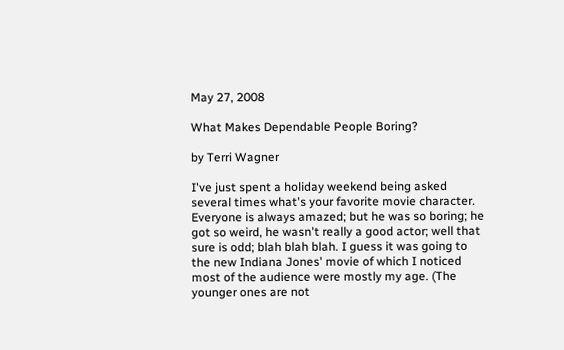May 27, 2008

What Makes Dependable People Boring?

by Terri Wagner

I've just spent a holiday weekend being asked several times what's your favorite movie character. Everyone is always amazed; but he was so boring; he got so weird, he wasn't really a good actor; well that sure is odd; blah blah blah. I guess it was going to the new Indiana Jones' movie of which I noticed most of the audience were mostly my age. (The younger ones are not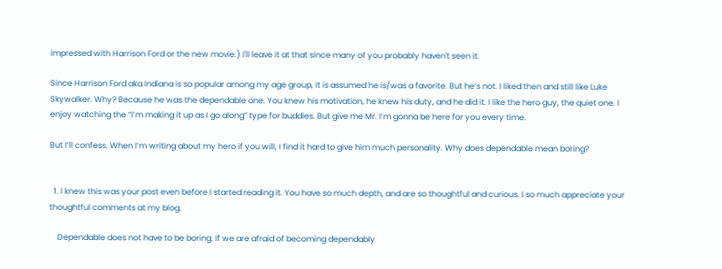impressed with Harrison Ford or the new movie.) I'll leave it at that since many of you probably haven't seen it.

Since Harrison Ford aka Indiana is so popular among my age group, it is assumed he is/was a favorite. But he’s not. I liked then and still like Luke Skywalker. Why? Because he was the dependable one. You knew his motivation, he knew his duty, and he did it. I like the hero guy, the quiet one. I enjoy watching the “I’m making it up as I go along” type for buddies. But give me Mr. I’m gonna be here for you every time.

But I’ll confess. When I’m writing about my hero if you will, I find it hard to give him much personality. Why does dependable mean boring?


  1. I knew this was your post even before I started reading it. You have so much depth, and are so thoughtful and curious. I so much appreciate your thoughtful comments at my blog.

    Dependable does not have to be boring. If we are afraid of becoming dependably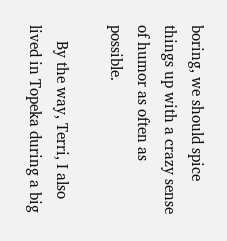boring, we should spice things up with a crazy sense of humor as often as possible.

    By the way, Terri, I also lived in Topeka during a big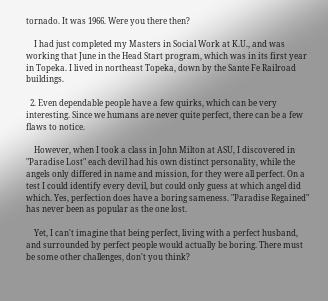tornado. It was 1966. Were you there then?

    I had just completed my Masters in Social Work at K.U., and was working that June in the Head Start program, which was in its first year in Topeka. I lived in northeast Topeka, down by the Sante Fe Railroad buildings.

  2. Even dependable people have a few quirks, which can be very interesting. Since we humans are never quite perfect, there can be a few flaws to notice.

    However, when I took a class in John Milton at ASU, I discovered in "Paradise Lost" each devil had his own distinct personality, while the angels only differed in name and mission, for they were all perfect. On a test I could identify every devil, but could only guess at which angel did which. Yes, perfection does have a boring sameness. "Paradise Regained" has never been as popular as the one lost.

    Yet, I can't imagine that being perfect, living with a perfect husband, and surrounded by perfect people would actually be boring. There must be some other challenges, don't you think?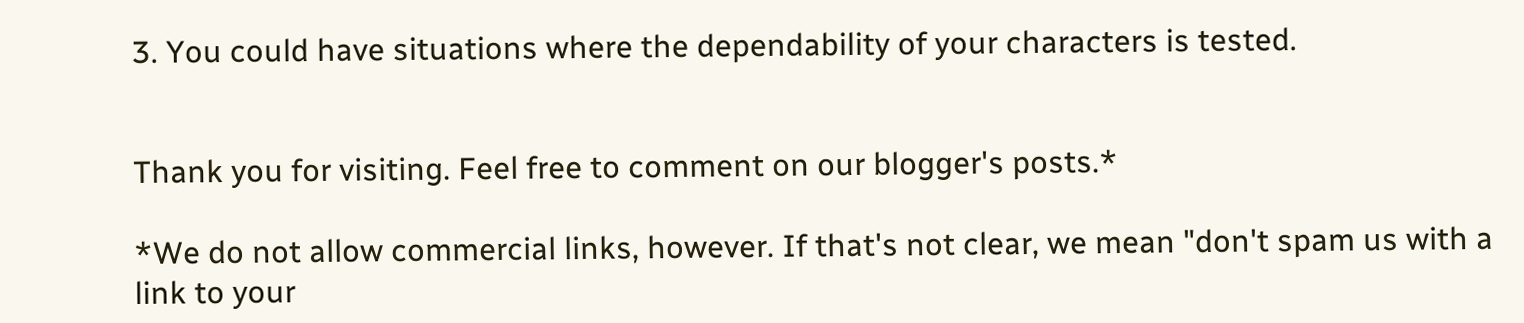3. You could have situations where the dependability of your characters is tested.


Thank you for visiting. Feel free to comment on our blogger's posts.*

*We do not allow commercial links, however. If that's not clear, we mean "don't spam us with a link to your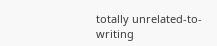totally unrelated-to-writing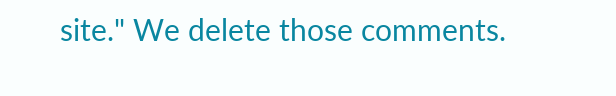site." We delete those comments.